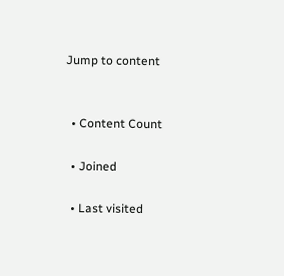Jump to content


  • Content Count

  • Joined

  • Last visited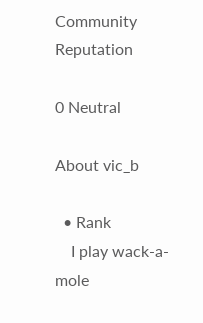Community Reputation

0 Neutral

About vic_b

  • Rank
    I play wack-a-mole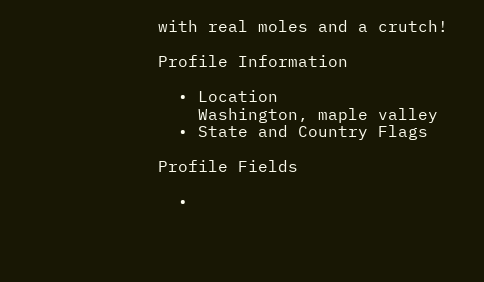with real moles and a crutch!

Profile Information

  • Location
    Washington, maple valley
  • State and Country Flags

Profile Fields

  •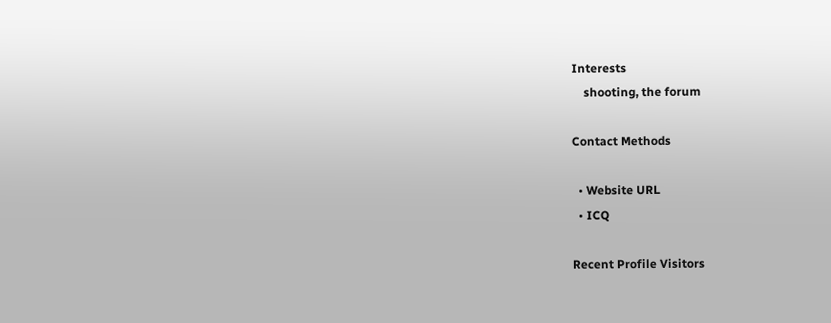Interests
    shooting, the forum

Contact Methods

  • Website URL
  • ICQ

Recent Profile Visitors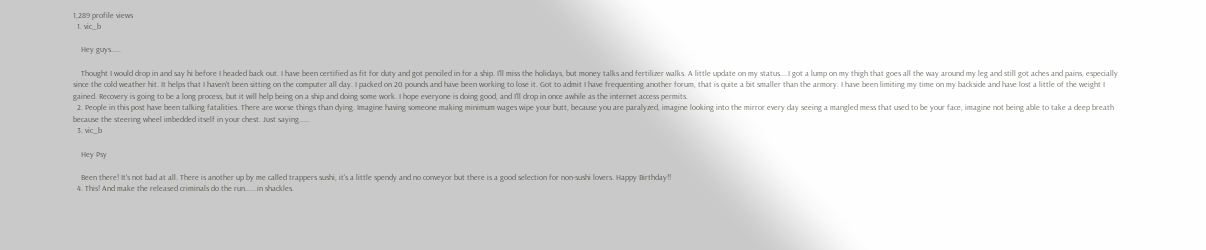1,289 profile views
  1. vic_b

    Hey guys.....

    Thought I would drop in and say hi before I headed back out. I have been certified as fit for duty and got penciled in for a ship. I'll miss the holidays, but money talks and fertilizer walks. A little update on my status....I got a lump on my thigh that goes all the way around my leg and still got aches and pains, especially since the cold weather hit. It helps that I haven't been sitting on the computer all day. I packed on 20 pounds and have been working to lose it. Got to admit I have frequenting another forum, that is quite a bit smaller than the armory. I have been limiting my time on my backside and have lost a little of the weight I gained. Recovery is going to be a long process, but it will help being on a ship and doing some work. I hope everyone is doing good, and I'll drop in once awhile as the internet access permits.
  2. People in this post have been talking fatalities. There are worse things than dying. Imagine having someone making minimum wages wipe your butt, because you are paralyzed, imagine looking into the mirror every day seeing a mangled mess that used to be your face, imagine not being able to take a deep breath because the steering wheel imbedded itself in your chest. Just saying.....
  3. vic_b

    Hey Psy

    Been there! It's not bad at all. There is another up by me called trappers sushi, it's a little spendy and no conveyor but there is a good selection for non-sushi lovers. Happy Birthday!!
  4. This! And make the released criminals do the run......in shackles.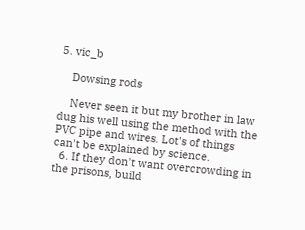5. vic_b

    Dowsing rods

    Never seen it but my brother in law dug his well using the method with the PVC pipe and wires. Lot's of things can't be explained by science.
  6. If they don't want overcrowding in the prisons, build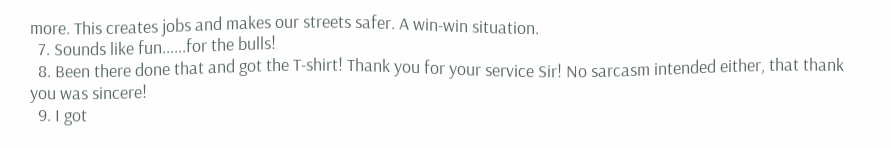more. This creates jobs and makes our streets safer. A win-win situation.
  7. Sounds like fun......for the bulls!
  8. Been there done that and got the T-shirt! Thank you for your service Sir! No sarcasm intended either, that thank you was sincere!
  9. I got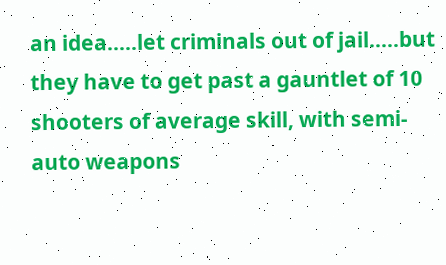an idea.....let criminals out of jail.....but they have to get past a gauntlet of 10 shooters of average skill, with semi-auto weapons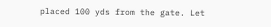placed 100 yds from the gate. Let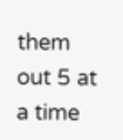them out 5 at a time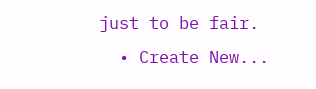just to be fair.
  • Create New...